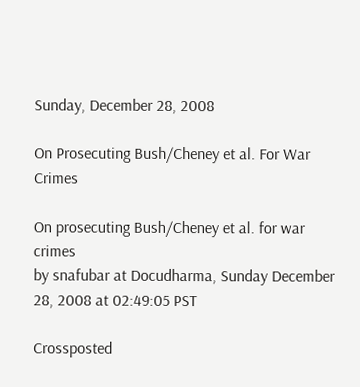Sunday, December 28, 2008

On Prosecuting Bush/Cheney et al. For War Crimes

On prosecuting Bush/Cheney et al. for war crimes
by snafubar at Docudharma, Sunday December 28, 2008 at 02:49:05 PST

Crossposted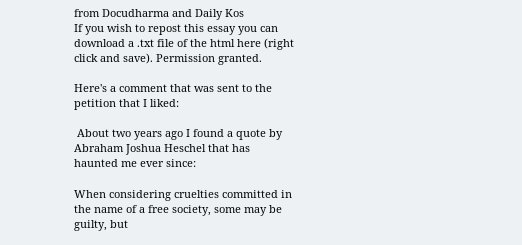from Docudharma and Daily Kos
If you wish to repost this essay you can download a .txt file of the html here (right click and save). Permission granted.

Here's a comment that was sent to the petition that I liked:

 About two years ago I found a quote by Abraham Joshua Heschel that has haunted me ever since:

When considering cruelties committed in the name of a free society, some may be guilty, but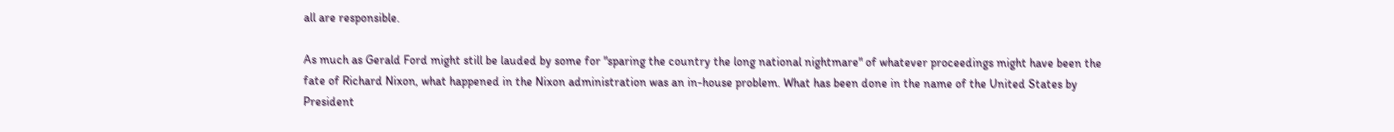all are responsible.

As much as Gerald Ford might still be lauded by some for "sparing the country the long national nightmare" of whatever proceedings might have been the fate of Richard Nixon, what happened in the Nixon administration was an in-house problem. What has been done in the name of the United States by President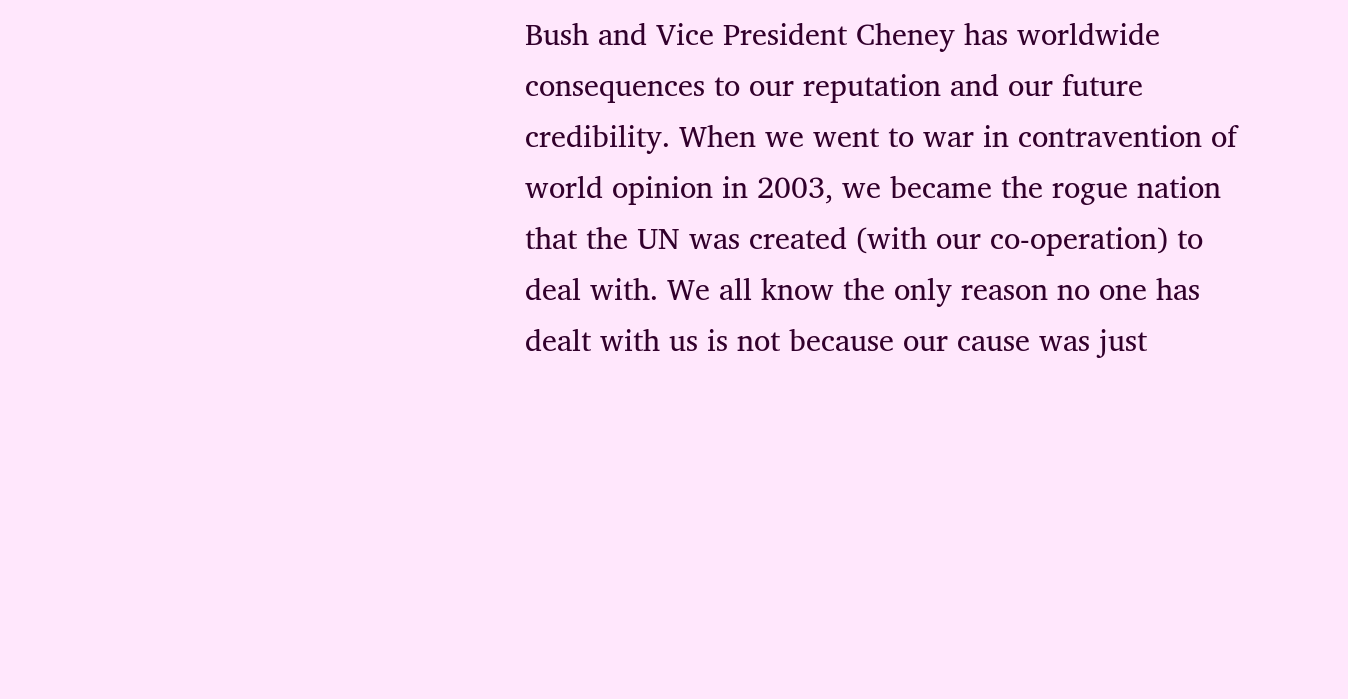Bush and Vice President Cheney has worldwide consequences to our reputation and our future credibility. When we went to war in contravention of world opinion in 2003, we became the rogue nation that the UN was created (with our co-operation) to deal with. We all know the only reason no one has dealt with us is not because our cause was just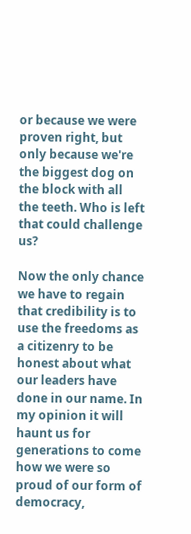or because we were proven right, but only because we're the biggest dog on the block with all the teeth. Who is left that could challenge us?

Now the only chance we have to regain that credibility is to use the freedoms as a citizenry to be honest about what our leaders have done in our name. In my opinion it will haunt us for generations to come how we were so proud of our form of democracy,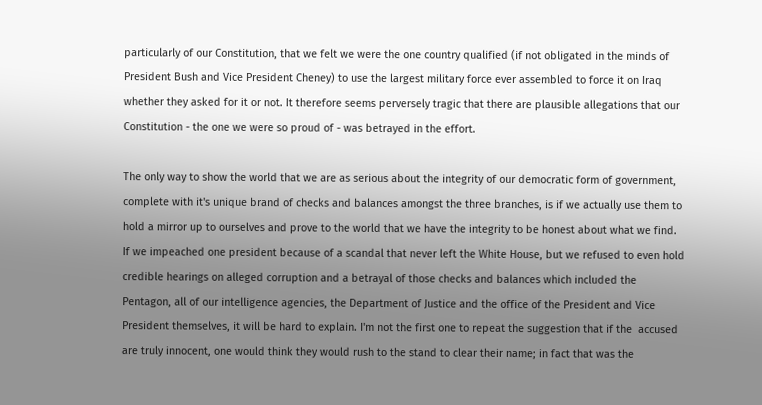particularly of our Constitution, that we felt we were the one country qualified (if not obligated in the minds of President Bush and Vice President Cheney) to use the largest military force ever assembled to force it on Iraq whether they asked for it or not. It therefore seems perversely tragic that there are plausible allegations that our Constitution - the one we were so proud of - was betrayed in the effort.

The only way to show the world that we are as serious about the integrity of our democratic form of government, complete with it's unique brand of checks and balances amongst the three branches, is if we actually use them to hold a mirror up to ourselves and prove to the world that we have the integrity to be honest about what we find. If we impeached one president because of a scandal that never left the White House, but we refused to even hold credible hearings on alleged corruption and a betrayal of those checks and balances which included the Pentagon, all of our intelligence agencies, the Department of Justice and the office of the President and Vice President themselves, it will be hard to explain. I'm not the first one to repeat the suggestion that if the  accused are truly innocent, one would think they would rush to the stand to clear their name; in fact that was the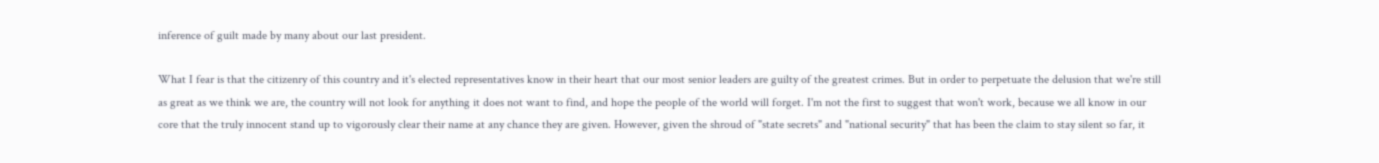inference of guilt made by many about our last president.

What I fear is that the citizenry of this country and it's elected representatives know in their heart that our most senior leaders are guilty of the greatest crimes. But in order to perpetuate the delusion that we're still as great as we think we are, the country will not look for anything it does not want to find, and hope the people of the world will forget. I'm not the first to suggest that won't work, because we all know in our core that the truly innocent stand up to vigorously clear their name at any chance they are given. However, given the shroud of "state secrets" and "national security" that has been the claim to stay silent so far, it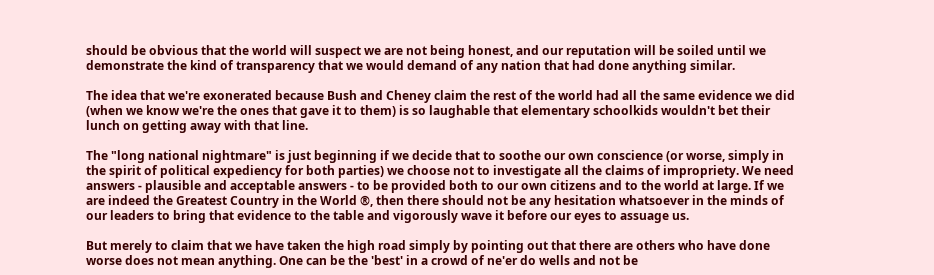should be obvious that the world will suspect we are not being honest, and our reputation will be soiled until we demonstrate the kind of transparency that we would demand of any nation that had done anything similar.

The idea that we're exonerated because Bush and Cheney claim the rest of the world had all the same evidence we did (when we know we're the ones that gave it to them) is so laughable that elementary schoolkids wouldn't bet their lunch on getting away with that line.

The "long national nightmare" is just beginning if we decide that to soothe our own conscience (or worse, simply in the spirit of political expediency for both parties) we choose not to investigate all the claims of impropriety. We need answers - plausible and acceptable answers - to be provided both to our own citizens and to the world at large. If we are indeed the Greatest Country in the World ®, then there should not be any hesitation whatsoever in the minds of our leaders to bring that evidence to the table and vigorously wave it before our eyes to assuage us.

But merely to claim that we have taken the high road simply by pointing out that there are others who have done worse does not mean anything. One can be the 'best' in a crowd of ne'er do wells and not be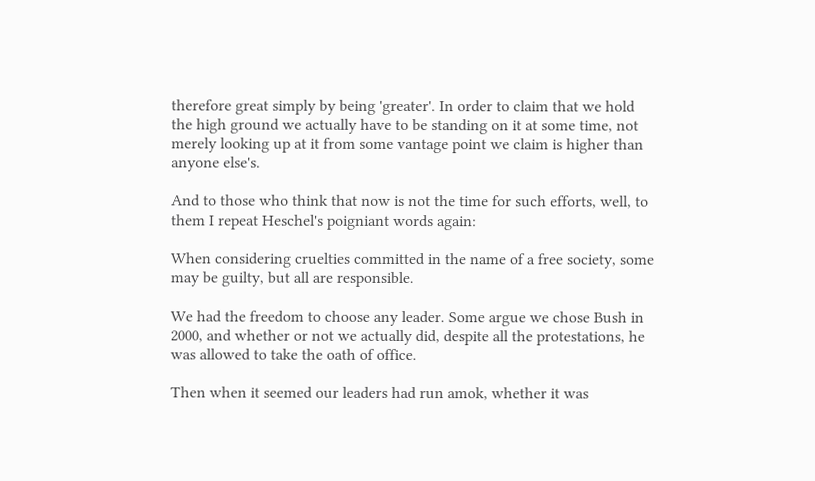therefore great simply by being 'greater'. In order to claim that we hold the high ground we actually have to be standing on it at some time, not merely looking up at it from some vantage point we claim is higher than anyone else's.

And to those who think that now is not the time for such efforts, well, to them I repeat Heschel's poigniant words again:

When considering cruelties committed in the name of a free society, some may be guilty, but all are responsible.

We had the freedom to choose any leader. Some argue we chose Bush in 2000, and whether or not we actually did, despite all the protestations, he was allowed to take the oath of office.

Then when it seemed our leaders had run amok, whether it was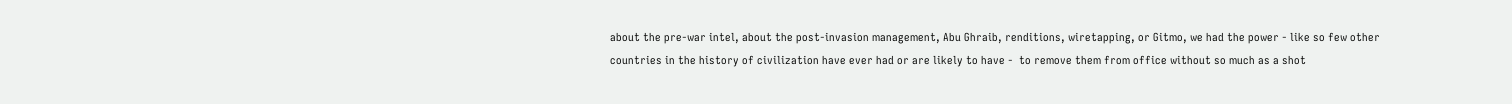about the pre-war intel, about the post-invasion management, Abu Ghraib, renditions, wiretapping, or Gitmo, we had the power - like so few other countries in the history of civilization have ever had or are likely to have -  to remove them from office without so much as a shot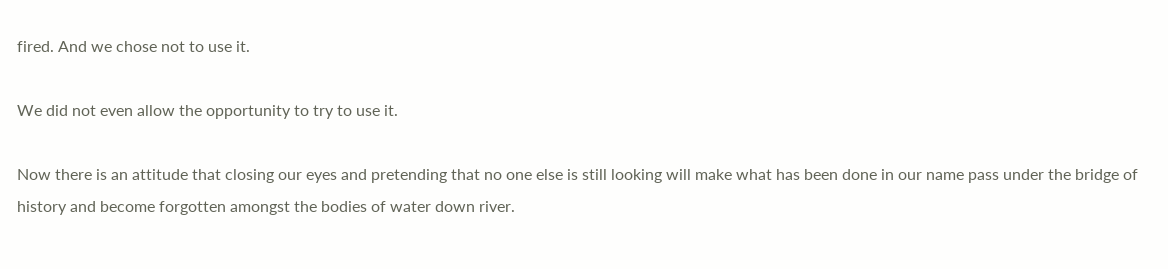fired. And we chose not to use it.

We did not even allow the opportunity to try to use it.

Now there is an attitude that closing our eyes and pretending that no one else is still looking will make what has been done in our name pass under the bridge of history and become forgotten amongst the bodies of water down river.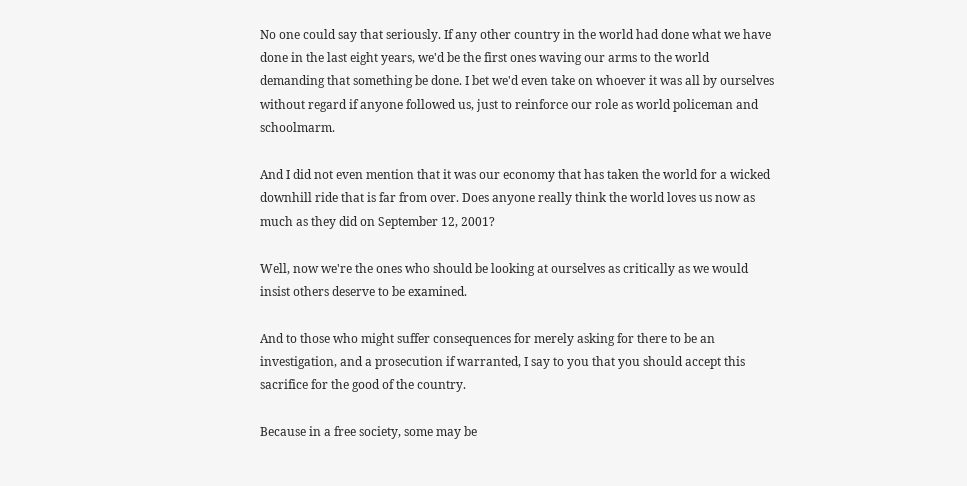No one could say that seriously. If any other country in the world had done what we have done in the last eight years, we'd be the first ones waving our arms to the world demanding that something be done. I bet we'd even take on whoever it was all by ourselves without regard if anyone followed us, just to reinforce our role as world policeman and schoolmarm.

And I did not even mention that it was our economy that has taken the world for a wicked downhill ride that is far from over. Does anyone really think the world loves us now as much as they did on September 12, 2001?

Well, now we're the ones who should be looking at ourselves as critically as we would insist others deserve to be examined.

And to those who might suffer consequences for merely asking for there to be an investigation, and a prosecution if warranted, I say to you that you should accept this sacrifice for the good of the country.

Because in a free society, some may be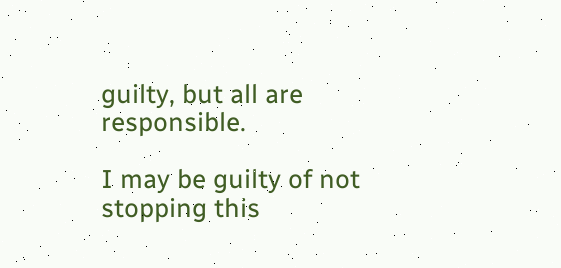guilty, but all are responsible.

I may be guilty of not stopping this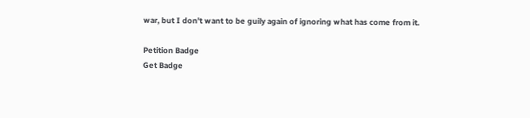war, but I don't want to be guily again of ignoring what has come from it.

Petition Badge
Get Badge